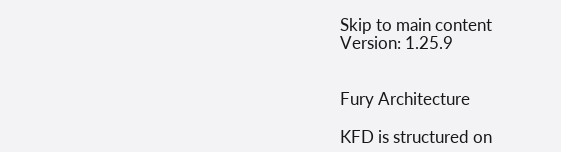Skip to main content
Version: 1.25.9


Fury Architecture

KFD is structured on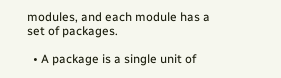modules, and each module has a set of packages.

  • A package is a single unit of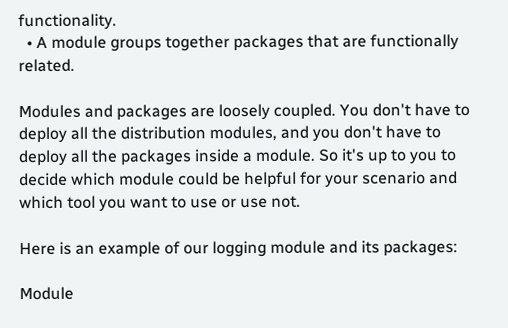functionality.
  • A module groups together packages that are functionally related.

Modules and packages are loosely coupled. You don't have to deploy all the distribution modules, and you don't have to deploy all the packages inside a module. So it's up to you to decide which module could be helpful for your scenario and which tool you want to use or use not.

Here is an example of our logging module and its packages:

Module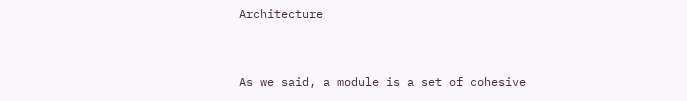Architecture


As we said, a module is a set of cohesive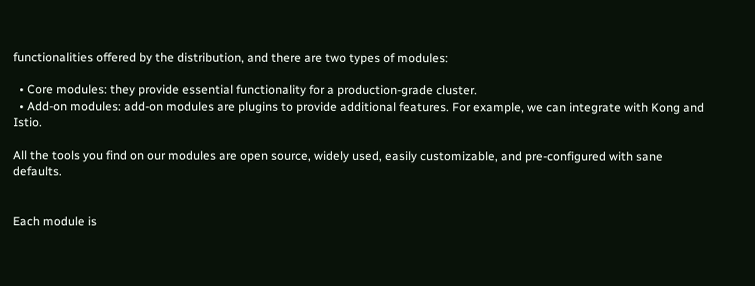functionalities offered by the distribution, and there are two types of modules:

  • Core modules: they provide essential functionality for a production-grade cluster.
  • Add-on modules: add-on modules are plugins to provide additional features. For example, we can integrate with Kong and Istio.

All the tools you find on our modules are open source, widely used, easily customizable, and pre-configured with sane defaults.


Each module is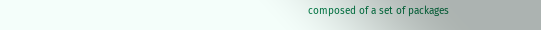composed of a set of packages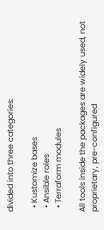divided into three categories:

  • Kustomize bases
  • Ansible roles
  • Terraform modules

All tools inside the packages are widely used, not proprietary, pre-configured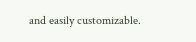and easily customizable.